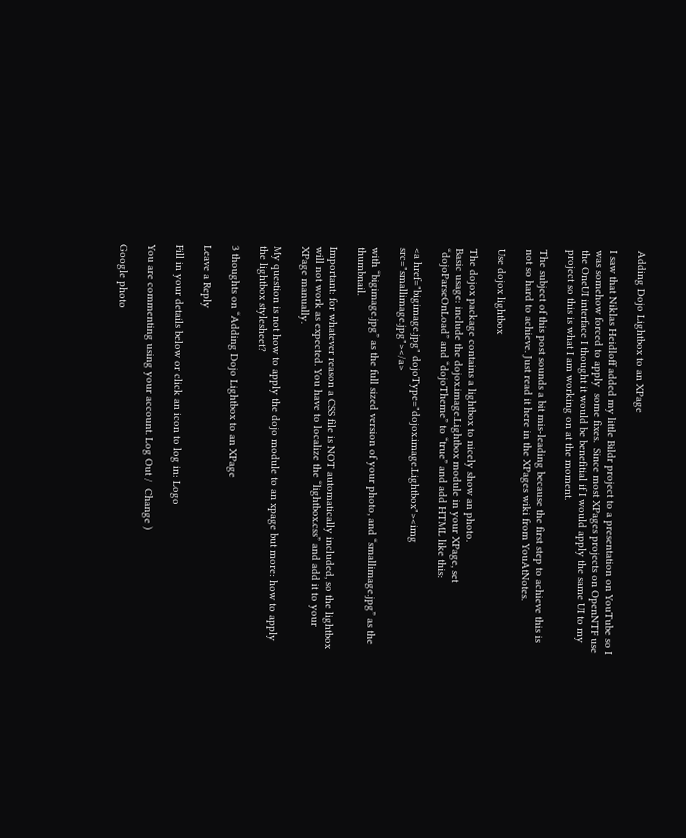Adding Dojo Lightbox to an XPage

I saw that Niklas Heidloff added my little Bildr project to a presentation on YouTube so I was somehow forced to apply  some fixes.  Since most XPages projects on OpenNTF use the OneUI interface I thought it would be benefitial if I would apply the same UI to my project so this is what I am working on at the moment.

The subject of this post sounds a bit mis-leading because the first step to achieve this is not so hard to achieve. Just read it here in the XPages wiki from YouAtNotes.

Use dojox lightbox

The dojox package contains a lightbox to nicely show an photo.
Basic usage: include the dojox.image.Lightbox module in your XPage, set “dojoParseOnLoad” and “dojoTheme” to “true” and add HTML like this:

<a href="bigimage.jpg" dojoType="dojox.image.Lightbox"><img src="smallimage.jpg"></a>

with “bigimage.jpg” as the full sized version of your photo, and “smallimage.jpg” as the thumbnail.

Important: for whatever reason a CSS file is NOT automatically included, so the lightbox will not work as expected. You have to localize the “lightbox.css” and add it to your XPage manually.

My question is not how to apply the dojo module to an xpage but more: how to apply the lightbox stylesheet?

3 thoughts on “Adding Dojo Lightbox to an XPage

Leave a Reply

Fill in your details below or click an icon to log in: Logo

You are commenting using your account. Log Out /  Change )

Google photo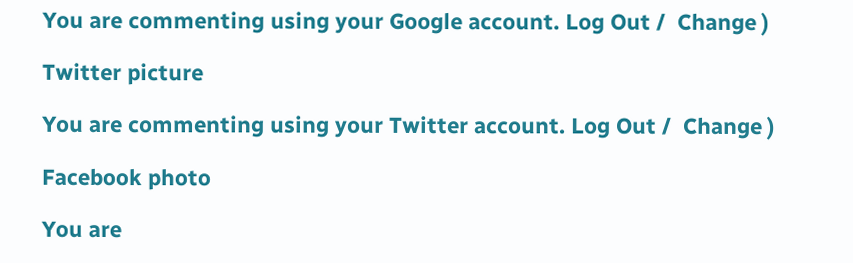You are commenting using your Google account. Log Out /  Change )

Twitter picture

You are commenting using your Twitter account. Log Out /  Change )

Facebook photo

You are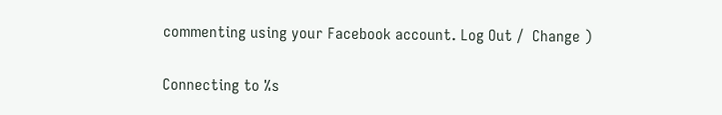commenting using your Facebook account. Log Out /  Change )

Connecting to %s